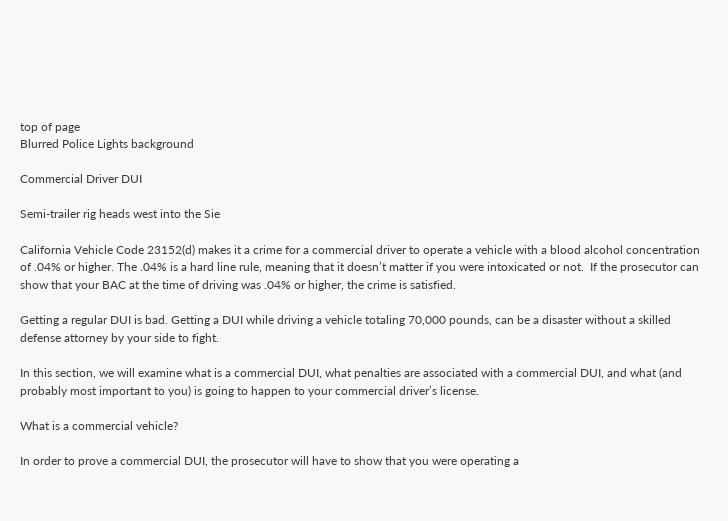top of page
Blurred Police Lights background

Commercial Driver DUI

Semi-trailer rig heads west into the Sie

California Vehicle Code 23152(d) makes it a crime for a commercial driver to operate a vehicle with a blood alcohol concentration of .04% or higher. The .04% is a hard line rule, meaning that it doesn’t matter if you were intoxicated or not.  If the prosecutor can show that your BAC at the time of driving was .04% or higher, the crime is satisfied.

Getting a regular DUI is bad. Getting a DUI while driving a vehicle totaling 70,000 pounds, can be a disaster without a skilled defense attorney by your side to fight.

In this section, we will examine what is a commercial DUI, what penalties are associated with a commercial DUI, and what (and probably most important to you) is going to happen to your commercial driver’s license.

What is a commercial vehicle?

In order to prove a commercial DUI, the prosecutor will have to show that you were operating a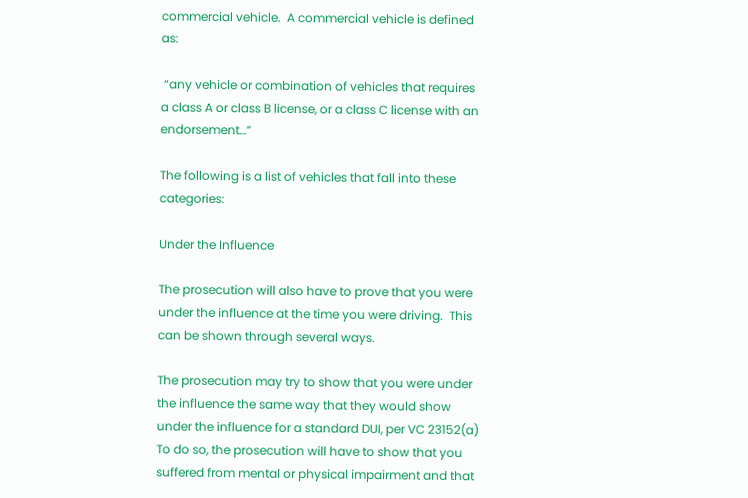commercial vehicle.  A commercial vehicle is defined as:

 “any vehicle or combination of vehicles that requires a class A or class B license, or a class C license with an endorsement…”

The following is a list of vehicles that fall into these categories:

Under the Influence

The prosecution will also have to prove that you were under the influence at the time you were driving.  This can be shown through several ways.

The prosecution may try to show that you were under the influence the same way that they would show under the influence for a standard DUI, per VC 23152(a) To do so, the prosecution will have to show that you suffered from mental or physical impairment and that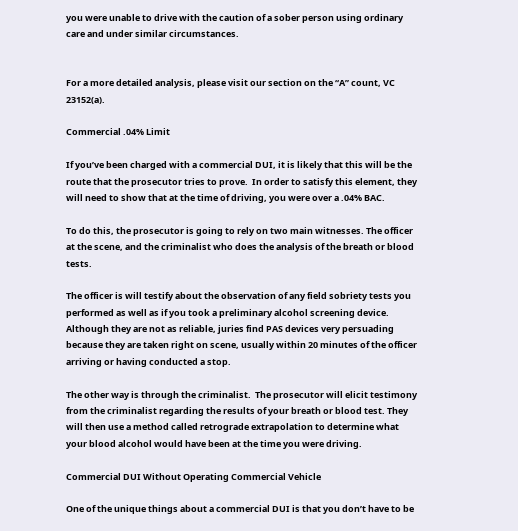you were unable to drive with the caution of a sober person using ordinary care and under similar circumstances.


For a more detailed analysis, please visit our section on the “A” count, VC 23152(a).

Commercial .04% Limit

If you’ve been charged with a commercial DUI, it is likely that this will be the route that the prosecutor tries to prove.  In order to satisfy this element, they will need to show that at the time of driving, you were over a .04% BAC.

To do this, the prosecutor is going to rely on two main witnesses. The officer at the scene, and the criminalist who does the analysis of the breath or blood tests.

The officer is will testify about the observation of any field sobriety tests you performed as well as if you took a preliminary alcohol screening device.  Although they are not as reliable, juries find PAS devices very persuading because they are taken right on scene, usually within 20 minutes of the officer arriving or having conducted a stop.

The other way is through the criminalist.  The prosecutor will elicit testimony from the criminalist regarding the results of your breath or blood test. They will then use a method called retrograde extrapolation to determine what your blood alcohol would have been at the time you were driving.

Commercial DUI Without Operating Commercial Vehicle

One of the unique things about a commercial DUI is that you don’t have to be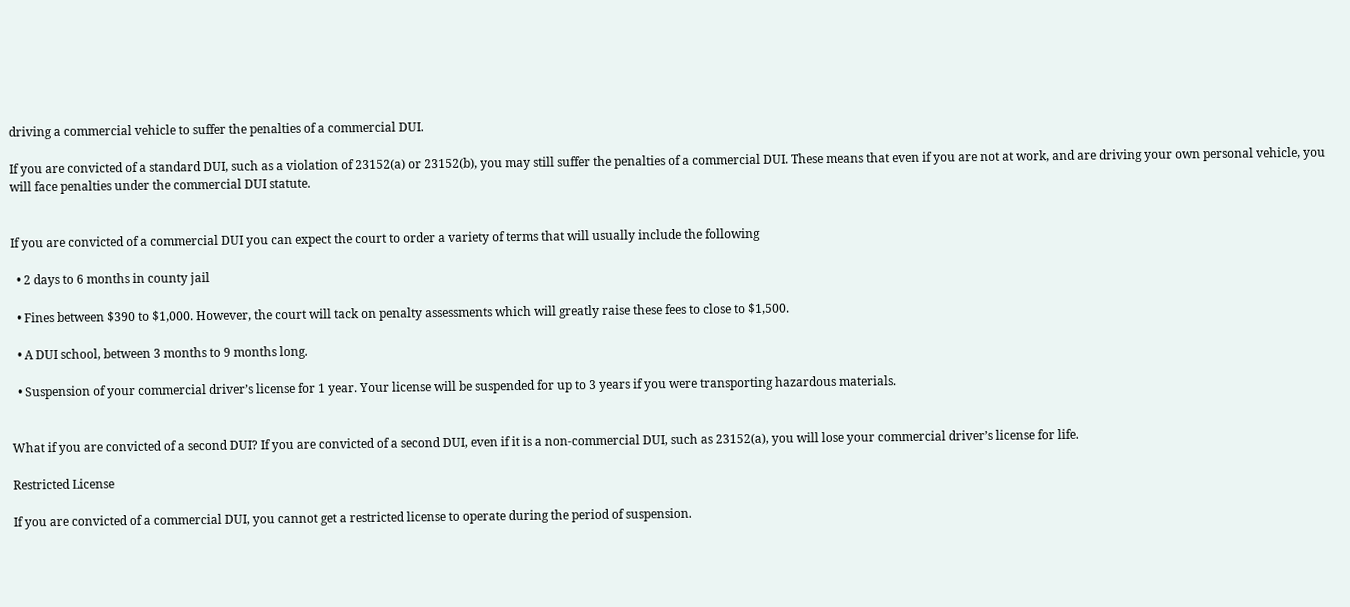driving a commercial vehicle to suffer the penalties of a commercial DUI.

If you are convicted of a standard DUI, such as a violation of 23152(a) or 23152(b), you may still suffer the penalties of a commercial DUI. These means that even if you are not at work, and are driving your own personal vehicle, you will face penalties under the commercial DUI statute.


If you are convicted of a commercial DUI you can expect the court to order a variety of terms that will usually include the following

  • 2 days to 6 months in county jail

  • Fines between $390 to $1,000. However, the court will tack on penalty assessments which will greatly raise these fees to close to $1,500.

  • A DUI school, between 3 months to 9 months long.

  • Suspension of your commercial driver’s license for 1 year. Your license will be suspended for up to 3 years if you were transporting hazardous materials.


What if you are convicted of a second DUI? If you are convicted of a second DUI, even if it is a non-commercial DUI, such as 23152(a), you will lose your commercial driver’s license for life.

Restricted License

If you are convicted of a commercial DUI, you cannot get a restricted license to operate during the period of suspension.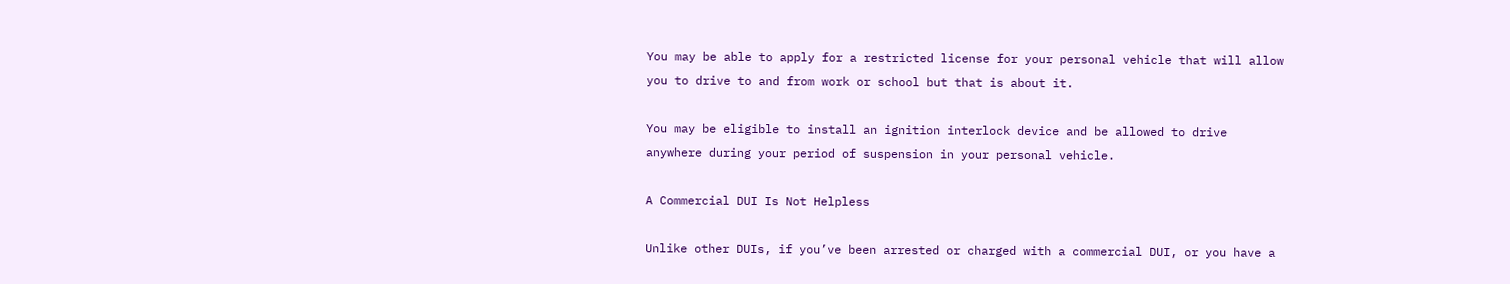You may be able to apply for a restricted license for your personal vehicle that will allow you to drive to and from work or school but that is about it.

You may be eligible to install an ignition interlock device and be allowed to drive anywhere during your period of suspension in your personal vehicle.

A Commercial DUI Is Not Helpless

Unlike other DUIs, if you’ve been arrested or charged with a commercial DUI, or you have a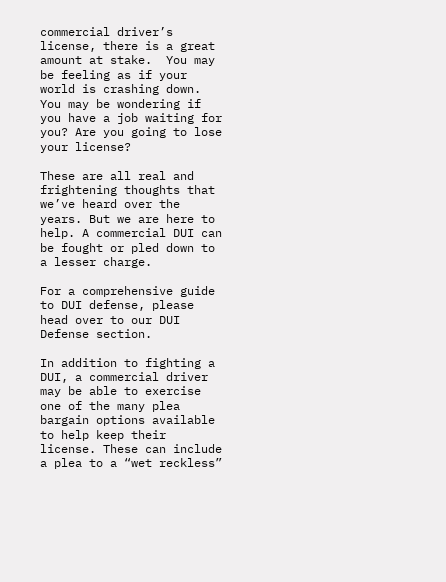commercial driver’s license, there is a great amount at stake.  You may be feeling as if your world is crashing down. You may be wondering if you have a job waiting for you? Are you going to lose your license?

These are all real and frightening thoughts that we’ve heard over the years. But we are here to help. A commercial DUI can be fought or pled down to a lesser charge.

For a comprehensive guide to DUI defense, please head over to our DUI Defense section.

In addition to fighting a DUI, a commercial driver may be able to exercise one of the many plea bargain options available to help keep their license. These can include a plea to a “wet reckless”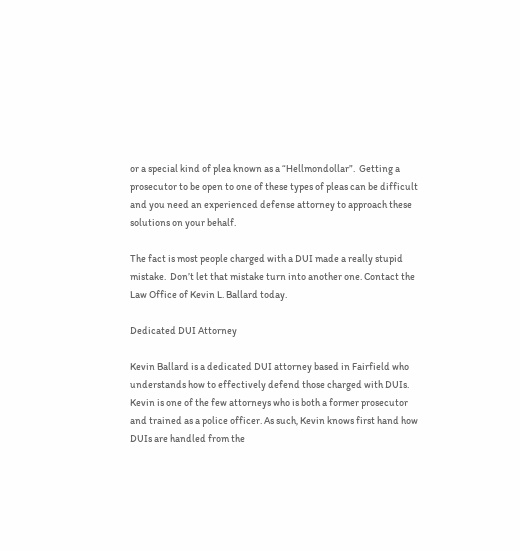or a special kind of plea known as a “Hellmondollar”.  Getting a prosecutor to be open to one of these types of pleas can be difficult and you need an experienced defense attorney to approach these solutions on your behalf.

The fact is most people charged with a DUI made a really stupid mistake.  Don’t let that mistake turn into another one. Contact the Law Office of Kevin L. Ballard today.

Dedicated DUI Attorney

Kevin Ballard is a dedicated DUI attorney based in Fairfield who understands how to effectively defend those charged with DUIs. Kevin is one of the few attorneys who is both a former prosecutor and trained as a police officer. As such, Kevin knows first hand how DUIs are handled from the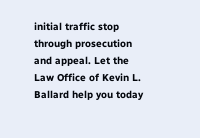initial traffic stop through prosecution and appeal. Let the Law Office of Kevin L. Ballard help you today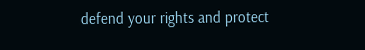defend your rights and protect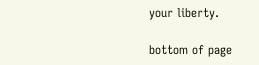your liberty.

bottom of page